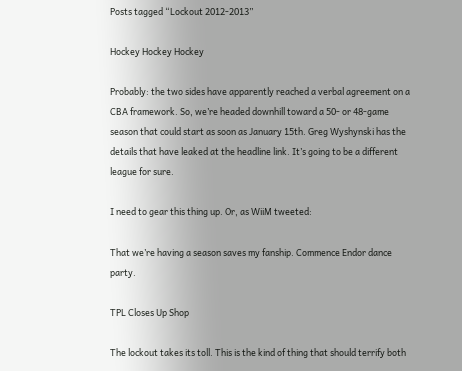Posts tagged “Lockout 2012-2013”

Hockey Hockey Hockey

Probably: the two sides have apparently reached a verbal agreement on a CBA framework. So, we’re headed downhill toward a 50- or 48-game season that could start as soon as January 15th. Greg Wyshynski has the details that have leaked at the headline link. It’s going to be a different league for sure.

I need to gear this thing up. Or, as WiiM tweeted:

That we’re having a season saves my fanship. Commence Endor dance party.

TPL Closes Up Shop

The lockout takes its toll. This is the kind of thing that should terrify both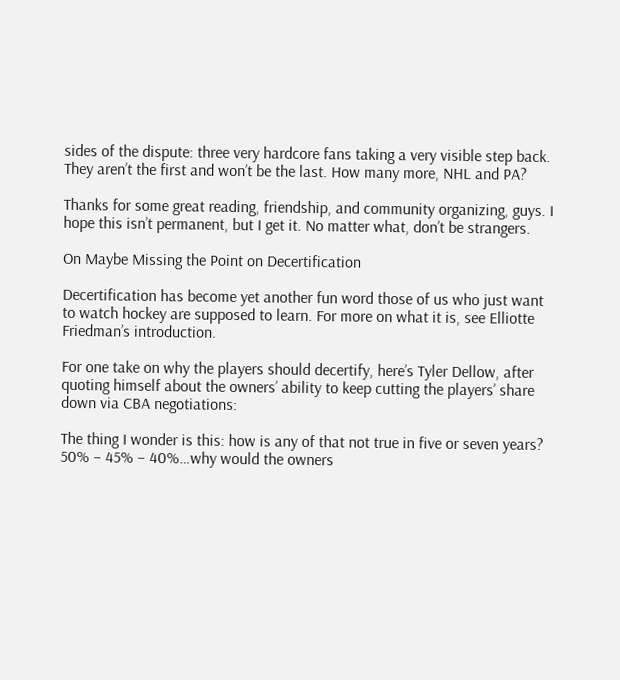sides of the dispute: three very hardcore fans taking a very visible step back. They aren’t the first and won’t be the last. How many more, NHL and PA?

Thanks for some great reading, friendship, and community organizing, guys. I hope this isn’t permanent, but I get it. No matter what, don’t be strangers.

On Maybe Missing the Point on Decertification

Decertification has become yet another fun word those of us who just want to watch hockey are supposed to learn. For more on what it is, see Elliotte Friedman’s introduction.

For one take on why the players should decertify, here’s Tyler Dellow, after quoting himself about the owners’ ability to keep cutting the players’ share down via CBA negotiations:

The thing I wonder is this: how is any of that not true in five or seven years? 50% – 45% – 40%…why would the owners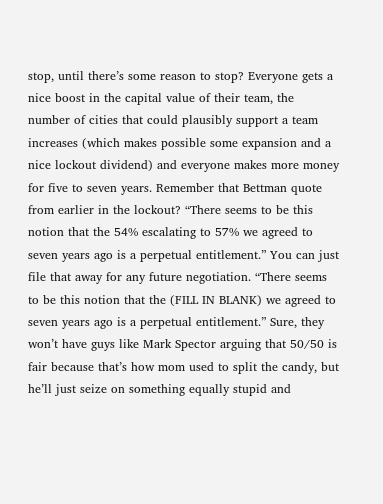stop, until there’s some reason to stop? Everyone gets a nice boost in the capital value of their team, the number of cities that could plausibly support a team increases (which makes possible some expansion and a nice lockout dividend) and everyone makes more money for five to seven years. Remember that Bettman quote from earlier in the lockout? “There seems to be this notion that the 54% escalating to 57% we agreed to seven years ago is a perpetual entitlement.” You can just file that away for any future negotiation. “There seems to be this notion that the (FILL IN BLANK) we agreed to seven years ago is a perpetual entitlement.” Sure, they won’t have guys like Mark Spector arguing that 50/50 is fair because that’s how mom used to split the candy, but he’ll just seize on something equally stupid and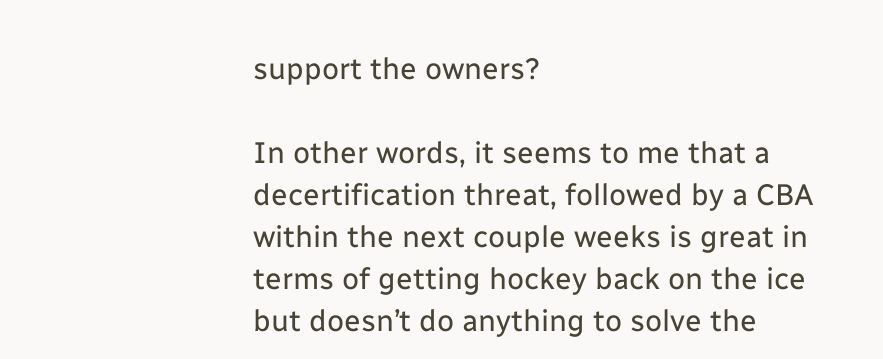support the owners?

In other words, it seems to me that a decertification threat, followed by a CBA within the next couple weeks is great in terms of getting hockey back on the ice but doesn’t do anything to solve the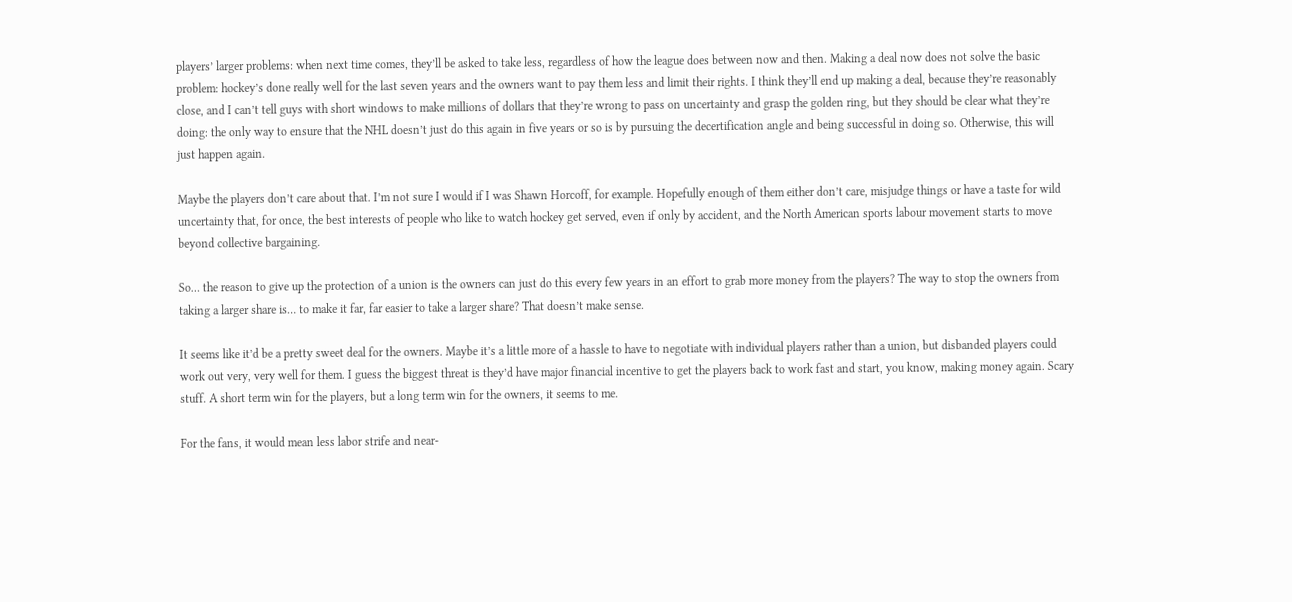players’ larger problems: when next time comes, they’ll be asked to take less, regardless of how the league does between now and then. Making a deal now does not solve the basic problem: hockey’s done really well for the last seven years and the owners want to pay them less and limit their rights. I think they’ll end up making a deal, because they’re reasonably close, and I can’t tell guys with short windows to make millions of dollars that they’re wrong to pass on uncertainty and grasp the golden ring, but they should be clear what they’re doing: the only way to ensure that the NHL doesn’t just do this again in five years or so is by pursuing the decertification angle and being successful in doing so. Otherwise, this will just happen again.

Maybe the players don’t care about that. I’m not sure I would if I was Shawn Horcoff, for example. Hopefully enough of them either don’t care, misjudge things or have a taste for wild uncertainty that, for once, the best interests of people who like to watch hockey get served, even if only by accident, and the North American sports labour movement starts to move beyond collective bargaining.

So… the reason to give up the protection of a union is the owners can just do this every few years in an effort to grab more money from the players? The way to stop the owners from taking a larger share is… to make it far, far easier to take a larger share? That doesn’t make sense.

It seems like it’d be a pretty sweet deal for the owners. Maybe it’s a little more of a hassle to have to negotiate with individual players rather than a union, but disbanded players could work out very, very well for them. I guess the biggest threat is they’d have major financial incentive to get the players back to work fast and start, you know, making money again. Scary stuff. A short term win for the players, but a long term win for the owners, it seems to me.

For the fans, it would mean less labor strife and near-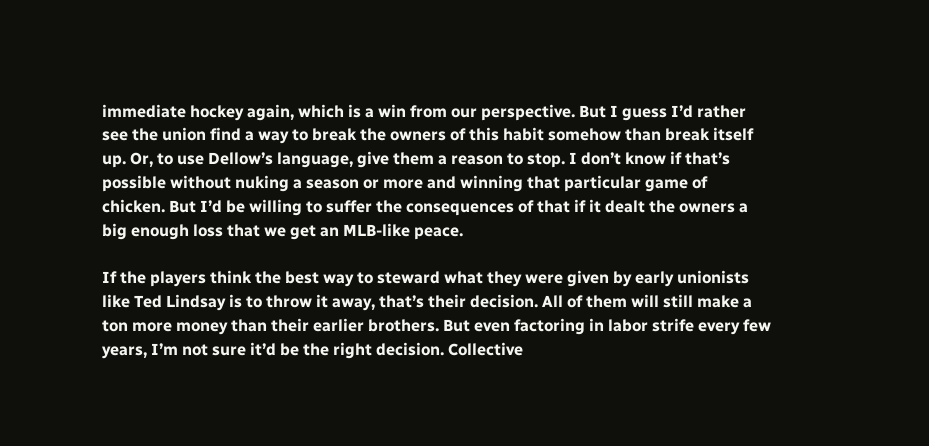immediate hockey again, which is a win from our perspective. But I guess I’d rather see the union find a way to break the owners of this habit somehow than break itself up. Or, to use Dellow’s language, give them a reason to stop. I don’t know if that’s possible without nuking a season or more and winning that particular game of chicken. But I’d be willing to suffer the consequences of that if it dealt the owners a big enough loss that we get an MLB-like peace.

If the players think the best way to steward what they were given by early unionists like Ted Lindsay is to throw it away, that’s their decision. All of them will still make a ton more money than their earlier brothers. But even factoring in labor strife every few years, I’m not sure it’d be the right decision. Collective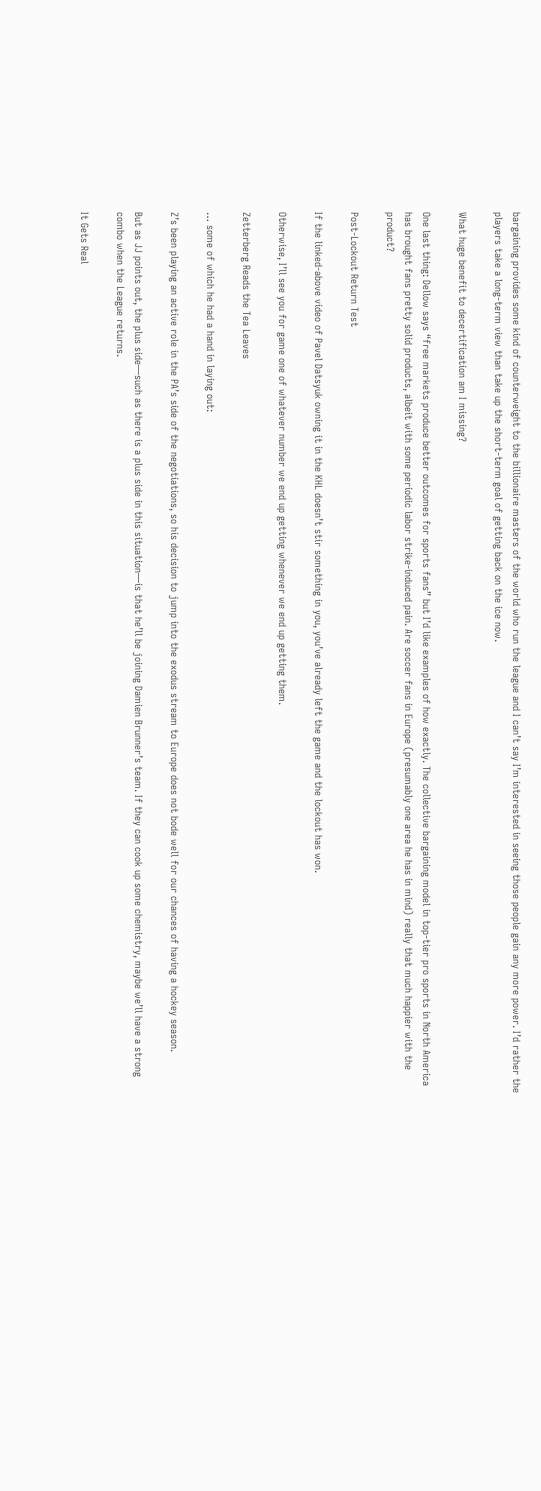bargaining provides some kind of counterweight to the billionaire masters of the world who run the league and I can’t say I’m interested in seeing those people gain any more power. I’d rather the players take a long-term view than take up the short-term goal of getting back on the ice now.

What huge benefit to decertification am I missing?

One last thing: Dellow says “free markets produce better outcomes for sports fans” but I’d like examples of how exactly. The collective bargaining model in top-tier pro sports in North America has brought fans pretty solid products, albeit with some periodic labor strike-induced pain. Are soccer fans in Europe (presumably one area he has in mind) really that much happier with the product?

Post-Lockout Return Test

If the linked-above video of Pavel Datsyuk owning it in the KHL doesn’t stir something in you, you’ve already left the game and the lockout has won.

Otherwise, I’ll see you for game one of whatever number we end up getting whenever we end up getting them.

Zetterberg Reads the Tea Leaves

… some of which he had a hand in laying out:

Z’s been playing an active role in the PA’s side of the negotiations, so his decision to jump into the exodus stream to Europe does not bode well for our chances of having a hockey season.

But as JJ points out, the plus side—such as there is a plus side in this situation—is that he’ll be joining Damien Brunner’s team. If they can cook up some chemistry, maybe we’ll have a strong combo when the League returns.

It Gets Real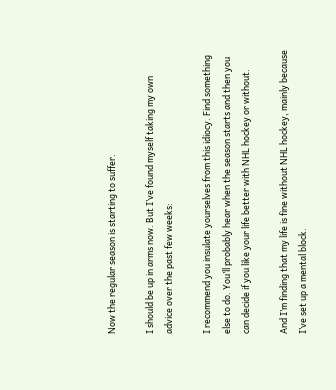Now the regular season is starting to suffer.

I should be up in arms now. But I’ve found myself taking my own advice over the past few weeks:

I recommend you insulate yourselves from this idiocy. Find something else to do. You’ll probably hear when the season starts and then you can decide if you like your life better with NHL hockey or without.

And I’m finding that my life is fine without NHL hockey, mainly because I’ve set up a mental block.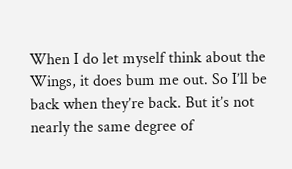When I do let myself think about the Wings, it does bum me out. So I’ll be back when they’re back. But it’s not nearly the same degree of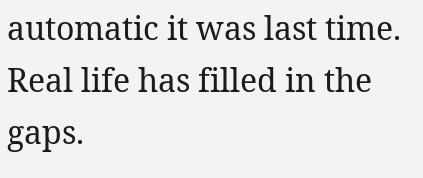automatic it was last time. Real life has filled in the gaps.